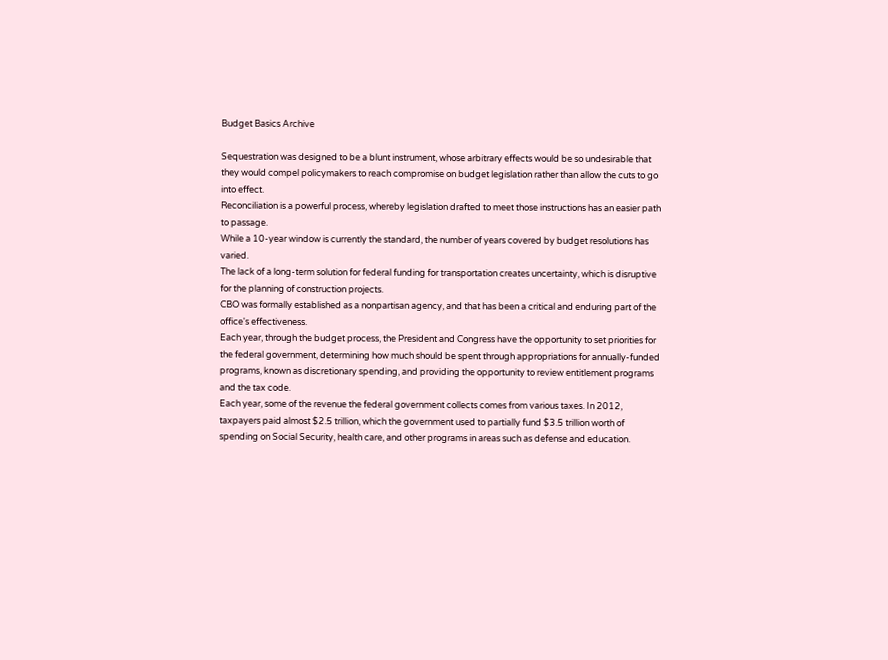Budget Basics Archive

Sequestration was designed to be a blunt instrument, whose arbitrary effects would be so undesirable that they would compel policymakers to reach compromise on budget legislation rather than allow the cuts to go into effect.
Reconciliation is a powerful process, whereby legislation drafted to meet those instructions has an easier path to passage.
While a 10-year window is currently the standard, the number of years covered by budget resolutions has varied.
The lack of a long-term solution for federal funding for transportation creates uncertainty, which is disruptive for the planning of construction projects.
CBO was formally established as a nonpartisan agency, and that has been a critical and enduring part of the office's effectiveness.
Each year, through the budget process, the President and Congress have the opportunity to set priorities for the federal government, determining how much should be spent through appropriations for annually-funded programs, known as discretionary spending, and providing the opportunity to review entitlement programs and the tax code.
Each year, some of the revenue the federal government collects comes from various taxes. In 2012, taxpayers paid almost $2.5 trillion, which the government used to partially fund $3.5 trillion worth of spending on Social Security, health care, and other programs in areas such as defense and education.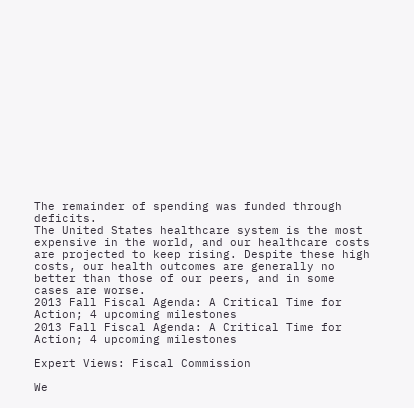The remainder of spending was funded through deficits.
The United States healthcare system is the most expensive in the world, and our healthcare costs are projected to keep rising. Despite these high costs, our health outcomes are generally no better than those of our peers, and in some cases are worse.
2013 Fall Fiscal Agenda: A Critical Time for Action; 4 upcoming milestones
2013 Fall Fiscal Agenda: A Critical Time for Action; 4 upcoming milestones

Expert Views: Fiscal Commission

We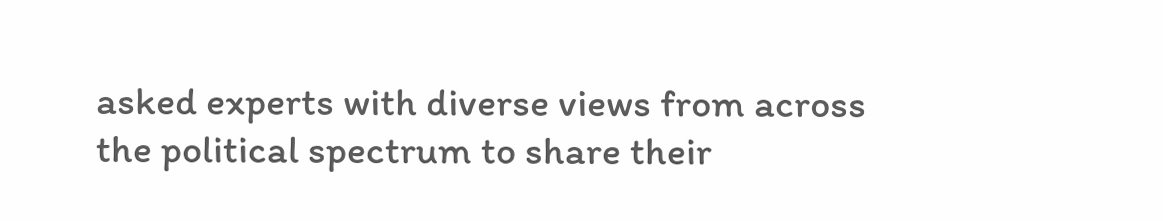asked experts with diverse views from across the political spectrum to share their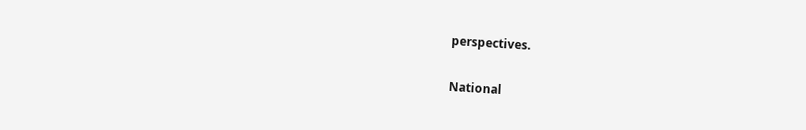perspectives.

National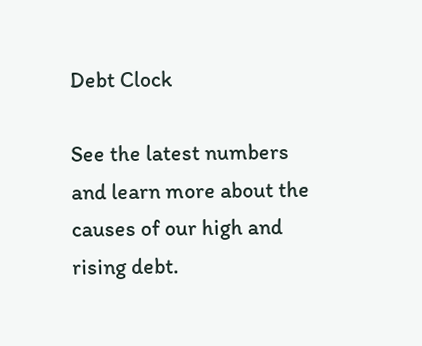Debt Clock

See the latest numbers and learn more about the causes of our high and rising debt.